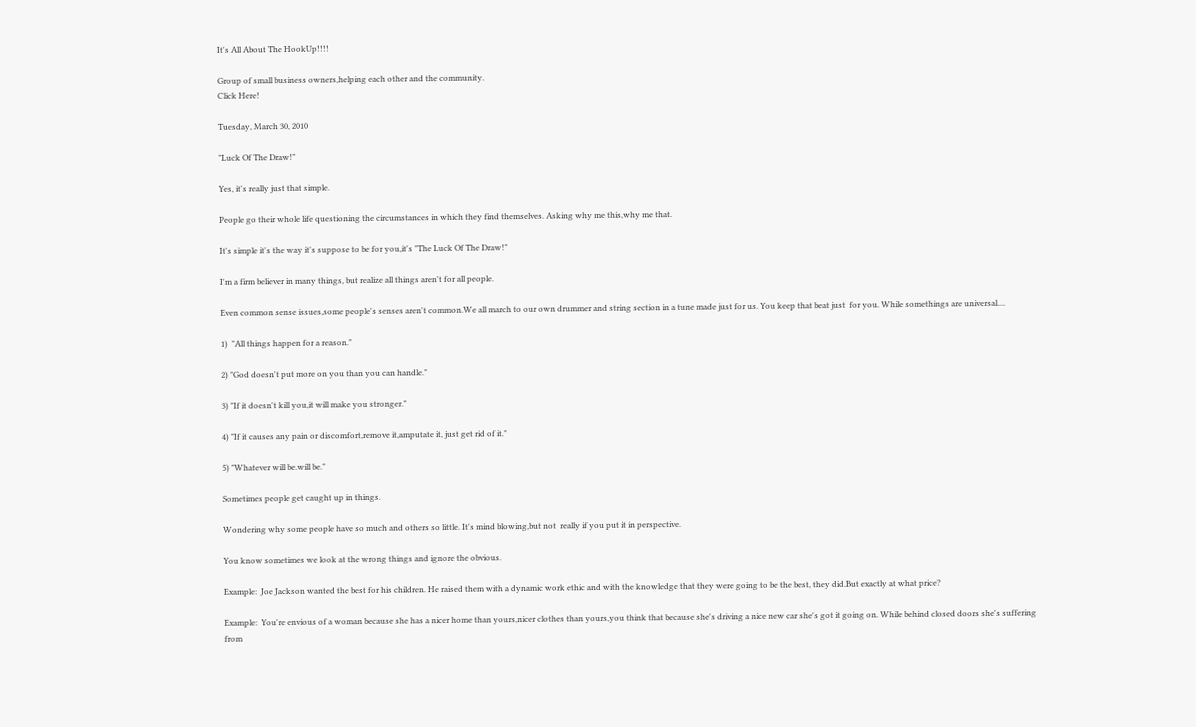It's All About The HookUp!!!!

Group of small business owners,helping each other and the community.
Click Here!

Tuesday, March 30, 2010

"Luck Of The Draw!"

Yes, it's really just that simple.

People go their whole life questioning the circumstances in which they find themselves. Asking why me this,why me that.

It's simple it's the way it's suppose to be for you,it's "The Luck Of The Draw!"

I'm a firm believer in many things, but realize all things aren't for all people.

Even common sense issues,some people's senses aren't common.We all march to our own drummer and string section in a tune made just for us. You keep that beat just  for you. While somethings are universal....

1)  "All things happen for a reason."

2) "God doesn't put more on you than you can handle."

3) "If it doesn't kill you,it will make you stronger."

4) "If it causes any pain or discomfort,remove it,amputate it, just get rid of it."

5) "Whatever will be.will be."

Sometimes people get caught up in things.

Wondering why some people have so much and others so little. It's mind blowing,but not  really if you put it in perspective.

You know sometimes we look at the wrong things and ignore the obvious.

Example:  Joe Jackson wanted the best for his children. He raised them with a dynamic work ethic and with the knowledge that they were going to be the best, they did.But exactly at what price?

Example:  You're envious of a woman because she has a nicer home than yours,nicer clothes than yours,you think that because she's driving a nice new car she's got it going on. While behind closed doors she's suffering from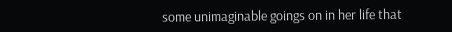some unimaginable goings on in her life that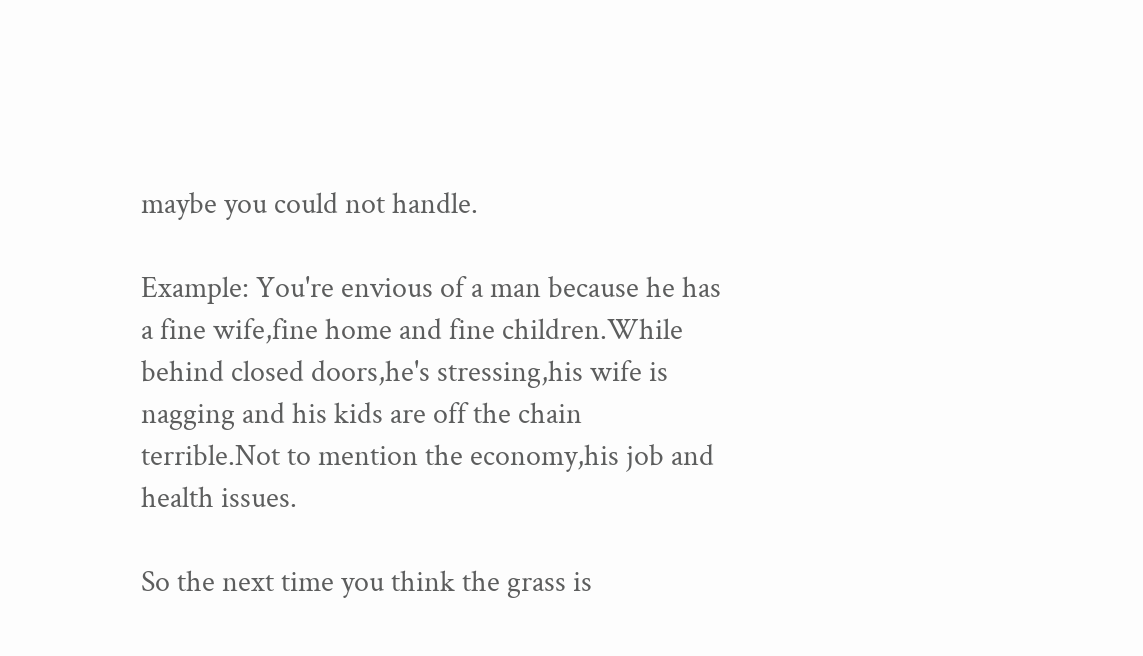maybe you could not handle.

Example: You're envious of a man because he has a fine wife,fine home and fine children.While behind closed doors,he's stressing,his wife is nagging and his kids are off the chain terrible.Not to mention the economy,his job and health issues.

So the next time you think the grass is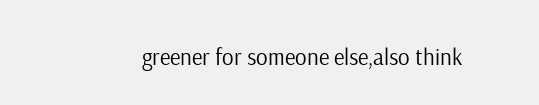greener for someone else,also think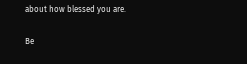about how blessed you are.

Be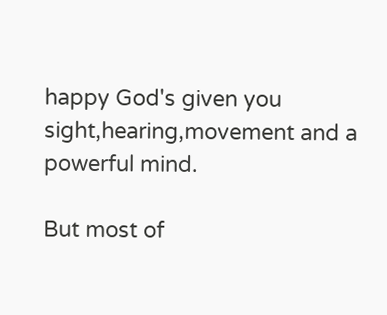happy God's given you sight,hearing,movement and a powerful mind.

But most of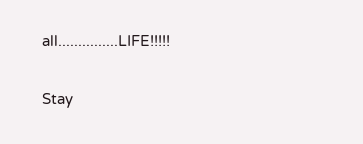all...............LIFE!!!!!

Stay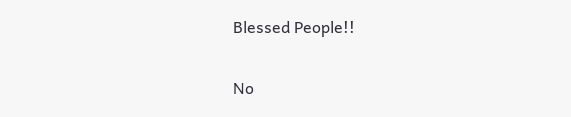Blessed People!!

No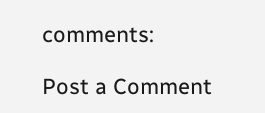comments:

Post a Comment